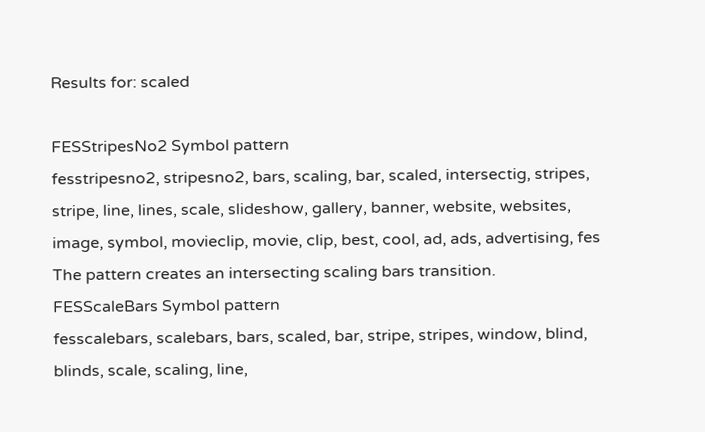Results for: scaled

FESStripesNo2 Symbol pattern
fesstripesno2, stripesno2, bars, scaling, bar, scaled, intersectig, stripes, stripe, line, lines, scale, slideshow, gallery, banner, website, websites, image, symbol, movieclip, movie, clip, best, cool, ad, ads, advertising, fes The pattern creates an intersecting scaling bars transition.
FESScaleBars Symbol pattern
fesscalebars, scalebars, bars, scaled, bar, stripe, stripes, window, blind, blinds, scale, scaling, line,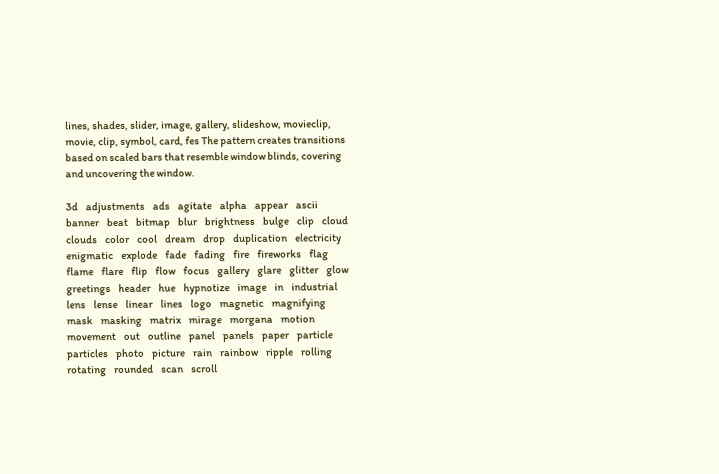lines, shades, slider, image, gallery, slideshow, movieclip, movie, clip, symbol, card, fes The pattern creates transitions based on scaled bars that resemble window blinds, covering and uncovering the window.

3d    adjustments    ads    agitate    alpha    appear    ascii    banner    beat    bitmap    blur    brightness    bulge    clip    cloud    clouds    color    cool    dream    drop    duplication    electricity    enigmatic    explode    fade    fading    fire    fireworks    flag    flame    flare    flip    flow    focus    gallery    glare    glitter    glow    greetings    header    hue    hypnotize    image    in    industrial    lens    lense    linear    lines    logo    magnetic    magnifying    mask    masking    matrix    mirage    morgana    motion    movement    out    outline    panel    panels    paper    particle    particles    photo    picture    rain    rainbow    ripple    rolling    rotating    rounded    scan    scroll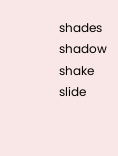shades    shadow    shake    slide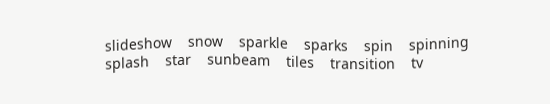slideshow    snow    sparkle    sparks    spin    spinning    splash    star    sunbeam    tiles    transition    tv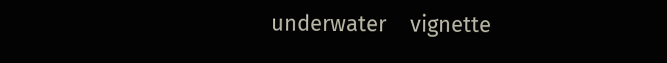underwater    vignette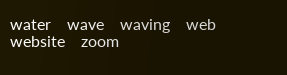water    wave    waving    web    website    zoom